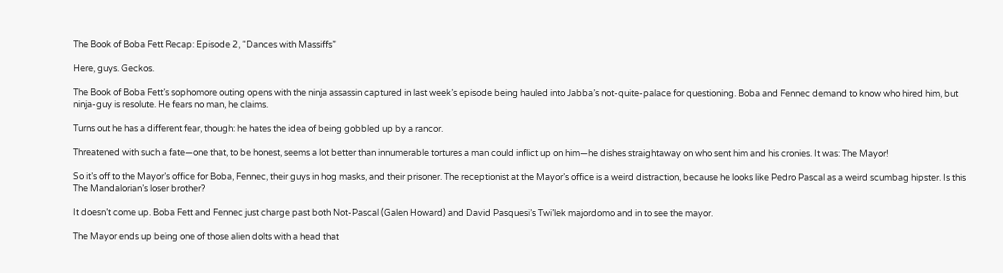The Book of Boba Fett Recap: Episode 2, “Dances with Massiffs”

Here, guys. Geckos.

The Book of Boba Fett’s sophomore outing opens with the ninja assassin captured in last week’s episode being hauled into Jabba’s not-quite-palace for questioning. Boba and Fennec demand to know who hired him, but ninja-guy is resolute. He fears no man, he claims.

Turns out he has a different fear, though: he hates the idea of being gobbled up by a rancor.

Threatened with such a fate—one that, to be honest, seems a lot better than innumerable tortures a man could inflict up on him—he dishes straightaway on who sent him and his cronies. It was: The Mayor!

So it’s off to the Mayor’s office for Boba, Fennec, their guys in hog masks, and their prisoner. The receptionist at the Mayor’s office is a weird distraction, because he looks like Pedro Pascal as a weird scumbag hipster. Is this The Mandalorian’s loser brother?

It doesn’t come up. Boba Fett and Fennec just charge past both Not-Pascal (Galen Howard) and David Pasquesi’s Twi’lek majordomo and in to see the mayor.

The Mayor ends up being one of those alien dolts with a head that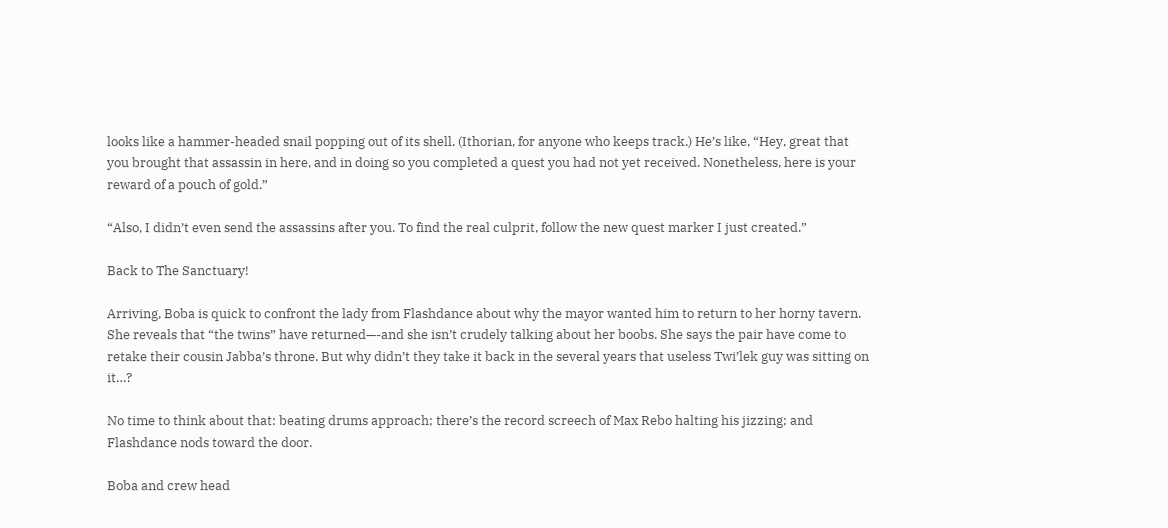looks like a hammer-headed snail popping out of its shell. (Ithorian, for anyone who keeps track.) He’s like, “Hey, great that you brought that assassin in here, and in doing so you completed a quest you had not yet received. Nonetheless, here is your reward of a pouch of gold.”

“Also, I didn’t even send the assassins after you. To find the real culprit, follow the new quest marker I just created.”

Back to The Sanctuary!

Arriving, Boba is quick to confront the lady from Flashdance about why the mayor wanted him to return to her horny tavern. She reveals that “the twins” have returned—-and she isn’t crudely talking about her boobs. She says the pair have come to retake their cousin Jabba’s throne. But why didn’t they take it back in the several years that useless Twi’lek guy was sitting on it…?

No time to think about that: beating drums approach; there’s the record screech of Max Rebo halting his jizzing; and Flashdance nods toward the door.

Boba and crew head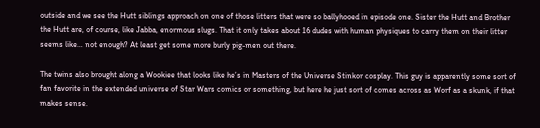outside and we see the Hutt siblings approach on one of those litters that were so ballyhooed in episode one. Sister the Hutt and Brother the Hutt are, of course, like Jabba, enormous slugs. That it only takes about 16 dudes with human physiques to carry them on their litter seems like… not enough? At least get some more burly pig-men out there.

The twins also brought along a Wookiee that looks like he’s in Masters of the Universe Stinkor cosplay. This guy is apparently some sort of fan favorite in the extended universe of Star Wars comics or something, but here he just sort of comes across as Worf as a skunk, if that makes sense.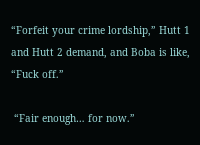“Forfeit your crime lordship,” Hutt 1 and Hutt 2 demand, and Boba is like, “Fuck off.”

 “Fair enough… for now.”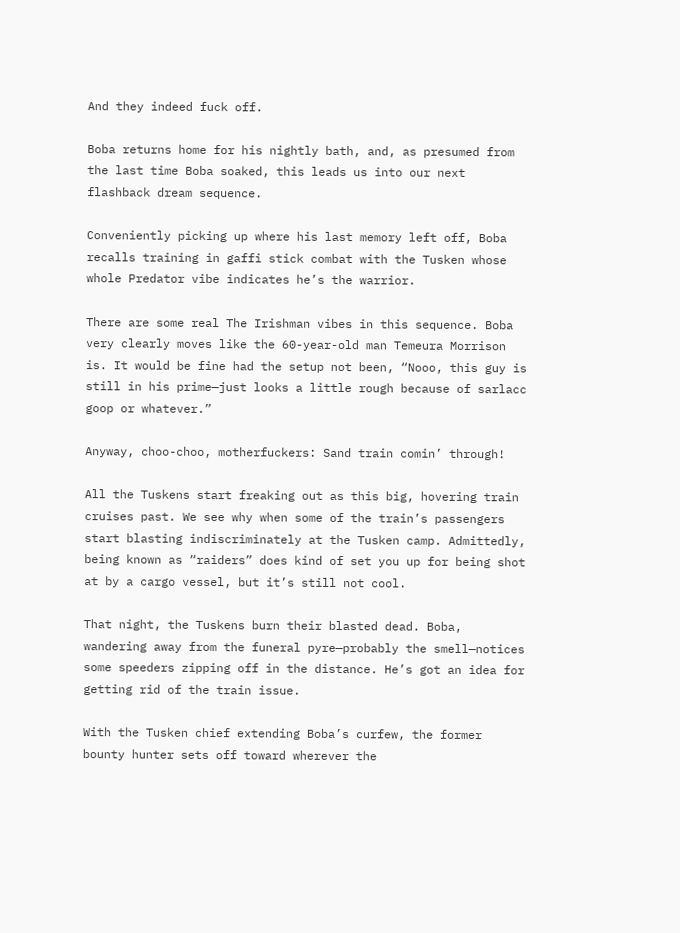And they indeed fuck off.

Boba returns home for his nightly bath, and, as presumed from the last time Boba soaked, this leads us into our next flashback dream sequence.

Conveniently picking up where his last memory left off, Boba recalls training in gaffi stick combat with the Tusken whose whole Predator vibe indicates he’s the warrior.

There are some real The Irishman vibes in this sequence. Boba very clearly moves like the 60-year-old man Temeura Morrison is. It would be fine had the setup not been, “Nooo, this guy is still in his prime—just looks a little rough because of sarlacc goop or whatever.”

Anyway, choo-choo, motherfuckers: Sand train comin’ through!

All the Tuskens start freaking out as this big, hovering train cruises past. We see why when some of the train’s passengers start blasting indiscriminately at the Tusken camp. Admittedly, being known as “raiders” does kind of set you up for being shot at by a cargo vessel, but it’s still not cool.

That night, the Tuskens burn their blasted dead. Boba, wandering away from the funeral pyre—probably the smell—notices some speeders zipping off in the distance. He’s got an idea for getting rid of the train issue.

With the Tusken chief extending Boba’s curfew, the former bounty hunter sets off toward wherever the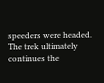speeders were headed. The trek ultimately continues the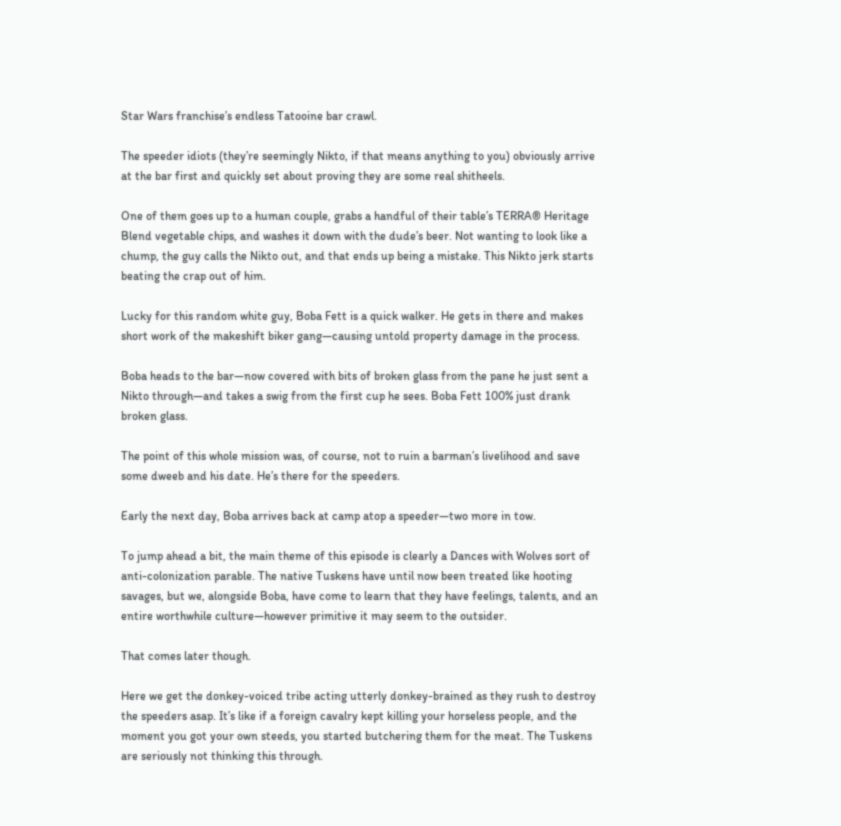Star Wars franchise’s endless Tatooine bar crawl.

The speeder idiots (they’re seemingly Nikto, if that means anything to you) obviously arrive at the bar first and quickly set about proving they are some real shitheels.

One of them goes up to a human couple, grabs a handful of their table’s TERRA® Heritage Blend vegetable chips, and washes it down with the dude’s beer. Not wanting to look like a chump, the guy calls the Nikto out, and that ends up being a mistake. This Nikto jerk starts beating the crap out of him.

Lucky for this random white guy, Boba Fett is a quick walker. He gets in there and makes short work of the makeshift biker gang—causing untold property damage in the process.

Boba heads to the bar—now covered with bits of broken glass from the pane he just sent a Nikto through—and takes a swig from the first cup he sees. Boba Fett 100% just drank broken glass.

The point of this whole mission was, of course, not to ruin a barman’s livelihood and save some dweeb and his date. He’s there for the speeders.

Early the next day, Boba arrives back at camp atop a speeder—two more in tow.

To jump ahead a bit, the main theme of this episode is clearly a Dances with Wolves sort of anti-colonization parable. The native Tuskens have until now been treated like hooting savages, but we, alongside Boba, have come to learn that they have feelings, talents, and an entire worthwhile culture—however primitive it may seem to the outsider.

That comes later though.

Here we get the donkey-voiced tribe acting utterly donkey-brained as they rush to destroy the speeders asap. It’s like if a foreign cavalry kept killing your horseless people, and the moment you got your own steeds, you started butchering them for the meat. The Tuskens are seriously not thinking this through.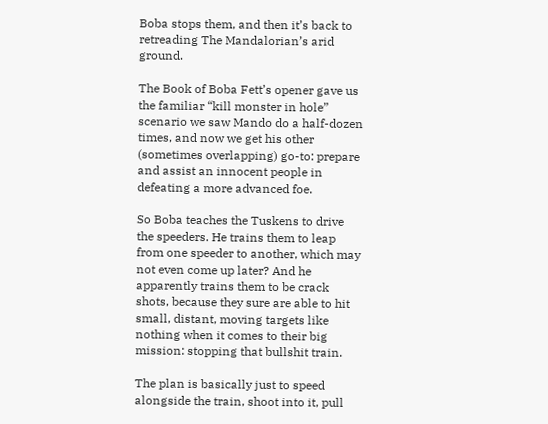Boba stops them, and then it’s back to retreading The Mandalorian’s arid ground.

The Book of Boba Fett’s opener gave us the familiar “kill monster in hole” scenario we saw Mando do a half-dozen times, and now we get his other (sometimes overlapping) go-to: prepare and assist an innocent people in defeating a more advanced foe.

So Boba teaches the Tuskens to drive the speeders. He trains them to leap from one speeder to another, which may not even come up later? And he apparently trains them to be crack shots, because they sure are able to hit small, distant, moving targets like nothing when it comes to their big mission: stopping that bullshit train.

The plan is basically just to speed alongside the train, shoot into it, pull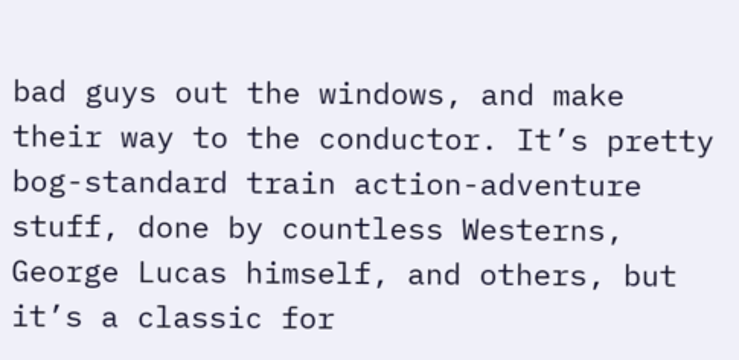bad guys out the windows, and make their way to the conductor. It’s pretty bog-standard train action-adventure stuff, done by countless Westerns, George Lucas himself, and others, but it’s a classic for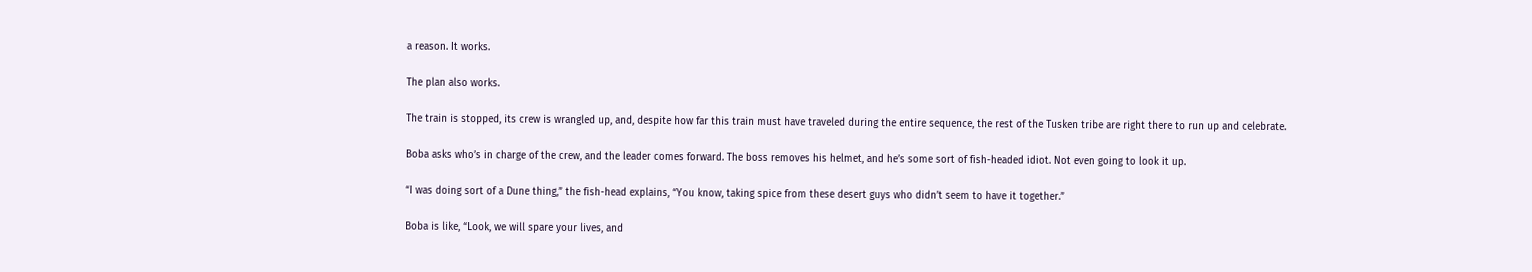a reason. It works.

The plan also works.

The train is stopped, its crew is wrangled up, and, despite how far this train must have traveled during the entire sequence, the rest of the Tusken tribe are right there to run up and celebrate.

Boba asks who’s in charge of the crew, and the leader comes forward. The boss removes his helmet, and he’s some sort of fish-headed idiot. Not even going to look it up.

“I was doing sort of a Dune thing,” the fish-head explains, “You know, taking spice from these desert guys who didn’t seem to have it together.”

Boba is like, “Look, we will spare your lives, and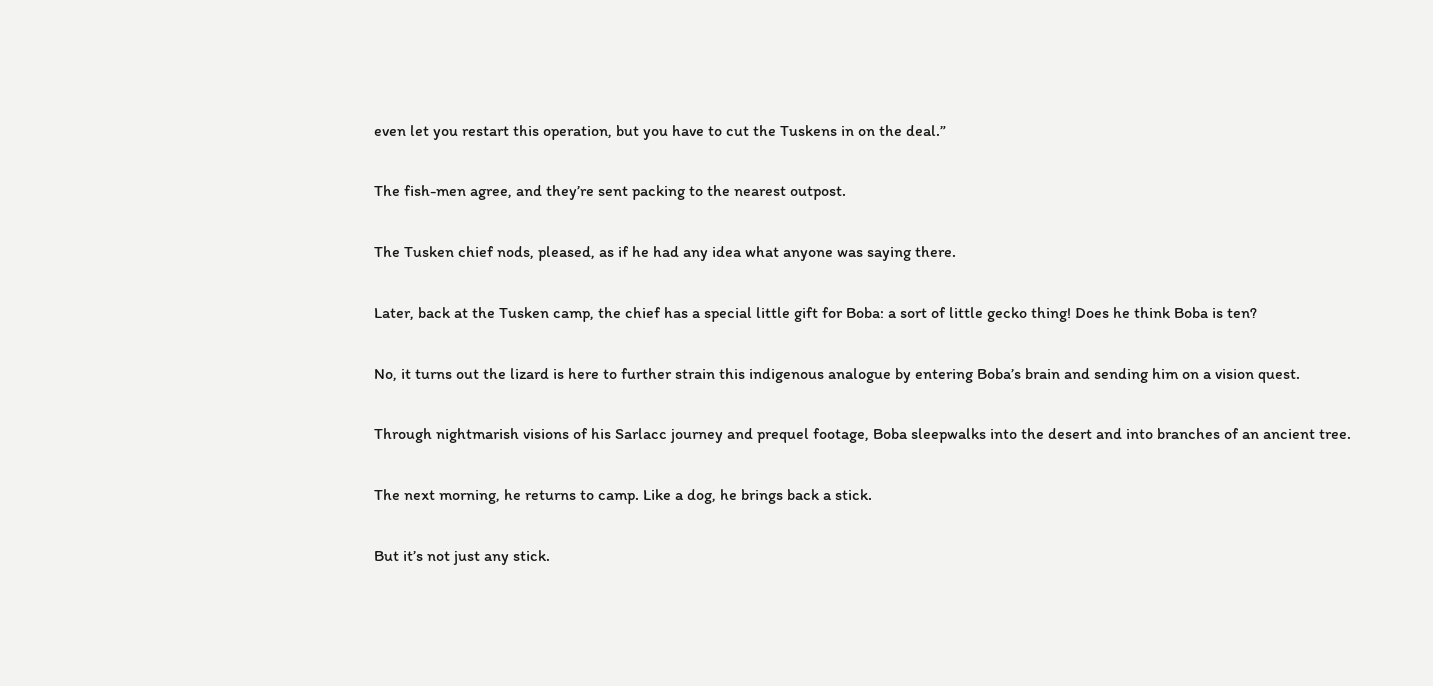even let you restart this operation, but you have to cut the Tuskens in on the deal.”

The fish-men agree, and they’re sent packing to the nearest outpost.

The Tusken chief nods, pleased, as if he had any idea what anyone was saying there.

Later, back at the Tusken camp, the chief has a special little gift for Boba: a sort of little gecko thing! Does he think Boba is ten?

No, it turns out the lizard is here to further strain this indigenous analogue by entering Boba’s brain and sending him on a vision quest.

Through nightmarish visions of his Sarlacc journey and prequel footage, Boba sleepwalks into the desert and into branches of an ancient tree.

The next morning, he returns to camp. Like a dog, he brings back a stick.

But it’s not just any stick.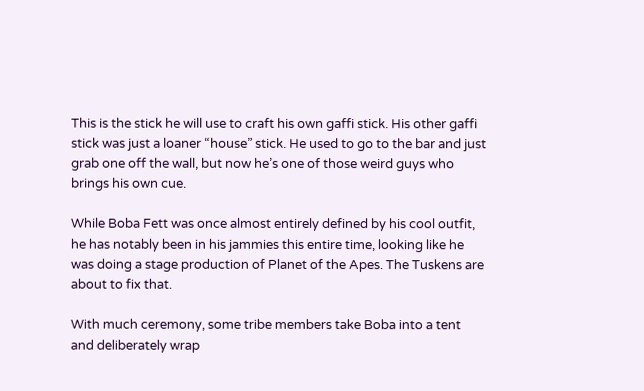This is the stick he will use to craft his own gaffi stick. His other gaffi stick was just a loaner “house” stick. He used to go to the bar and just grab one off the wall, but now he’s one of those weird guys who brings his own cue.

While Boba Fett was once almost entirely defined by his cool outfit, he has notably been in his jammies this entire time, looking like he was doing a stage production of Planet of the Apes. The Tuskens are about to fix that.

With much ceremony, some tribe members take Boba into a tent and deliberately wrap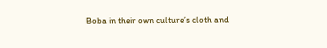Boba in their own culture’s cloth and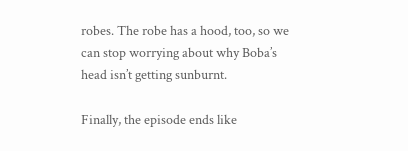robes. The robe has a hood, too, so we can stop worrying about why Boba’s head isn’t getting sunburnt.

Finally, the episode ends like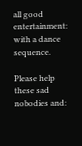all good entertainment: with a dance sequence.

Please help these sad nobodies and: